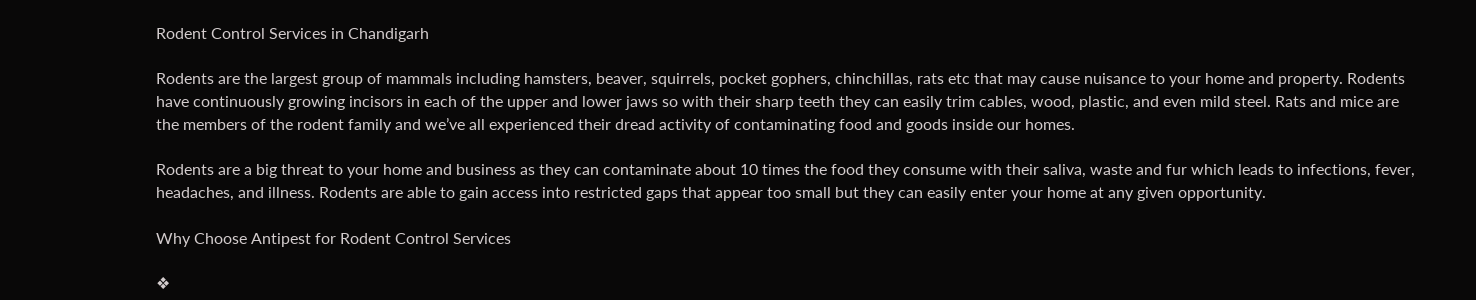Rodent Control Services in Chandigarh

Rodents are the largest group of mammals including hamsters, beaver, squirrels, pocket gophers, chinchillas, rats etc that may cause nuisance to your home and property. Rodents have continuously growing incisors in each of the upper and lower jaws so with their sharp teeth they can easily trim cables, wood, plastic, and even mild steel. Rats and mice are the members of the rodent family and we’ve all experienced their dread activity of contaminating food and goods inside our homes.

Rodents are a big threat to your home and business as they can contaminate about 10 times the food they consume with their saliva, waste and fur which leads to infections, fever, headaches, and illness. Rodents are able to gain access into restricted gaps that appear too small but they can easily enter your home at any given opportunity.

Why Choose Antipest for Rodent Control Services

❖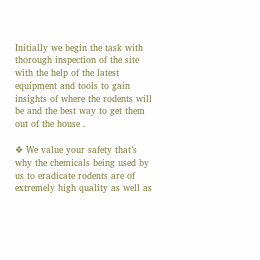Initially we begin the task with thorough inspection of the site with the help of the latest equipment and tools to gain insights of where the rodents will be and the best way to get them out of the house .

❖ We value your safety that’s why the chemicals being used by us to eradicate rodents are of extremely high quality as well as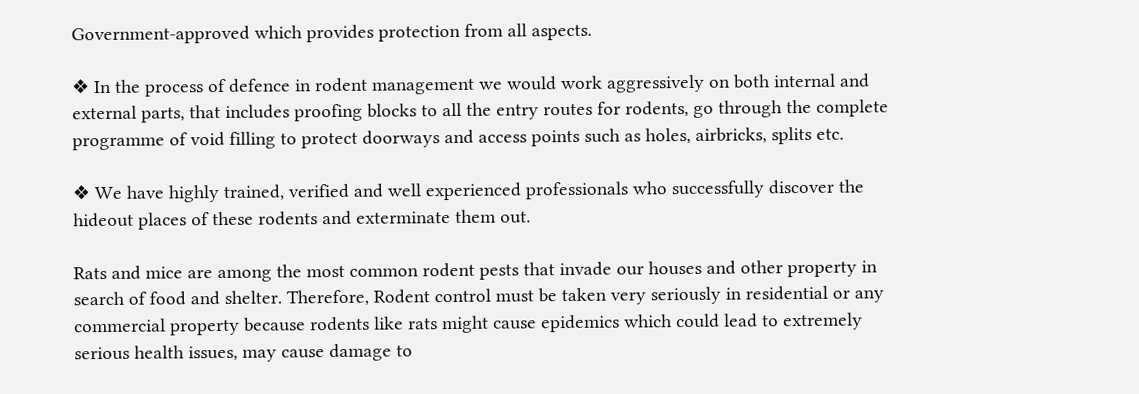Government-approved which provides protection from all aspects.

❖ In the process of defence in rodent management we would work aggressively on both internal and external parts, that includes proofing blocks to all the entry routes for rodents, go through the complete programme of void filling to protect doorways and access points such as holes, airbricks, splits etc.

❖ We have highly trained, verified and well experienced professionals who successfully discover the hideout places of these rodents and exterminate them out.

Rats and mice are among the most common rodent pests that invade our houses and other property in search of food and shelter. Therefore, Rodent control must be taken very seriously in residential or any commercial property because rodents like rats might cause epidemics which could lead to extremely serious health issues, may cause damage to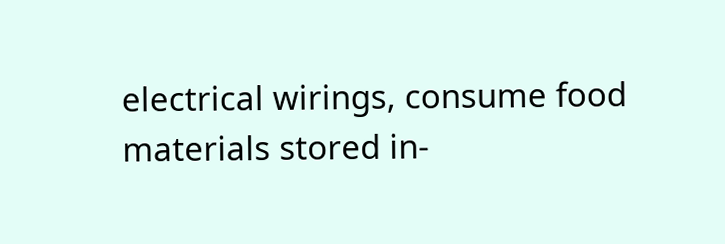electrical wirings, consume food materials stored in-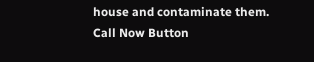house and contaminate them.
Call Now Button